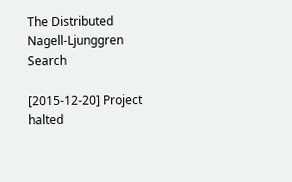The Distributed Nagell-Ljunggren Search

[2015-12-20] Project halted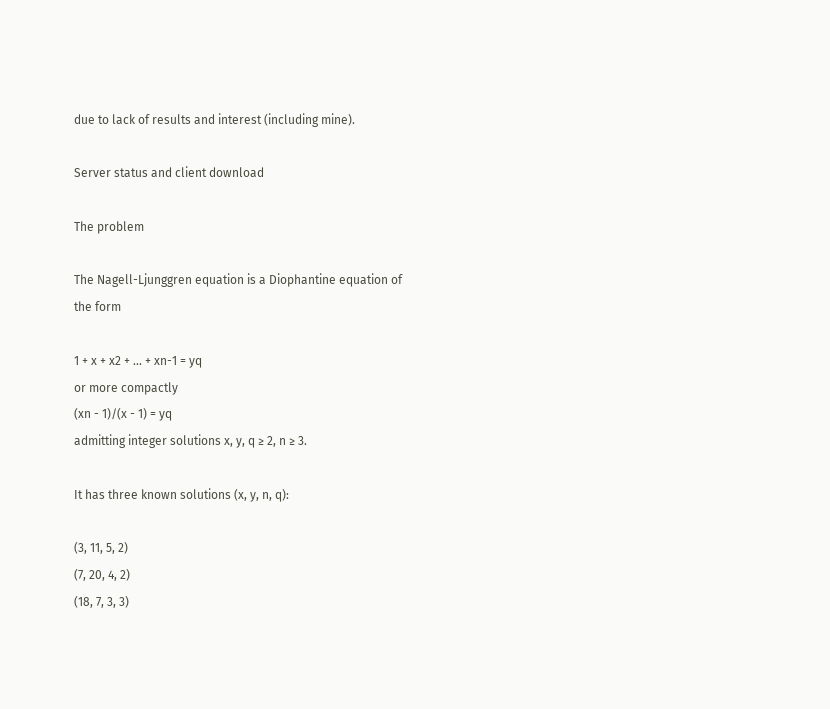due to lack of results and interest (including mine).

Server status and client download

The problem

The Nagell-Ljunggren equation is a Diophantine equation of the form

1 + x + x2 + ... + xn-1 = yq
or more compactly
(xn - 1)/(x - 1) = yq
admitting integer solutions x, y, q ≥ 2, n ≥ 3.

It has three known solutions (x, y, n, q):

(3, 11, 5, 2)
(7, 20, 4, 2)
(18, 7, 3, 3)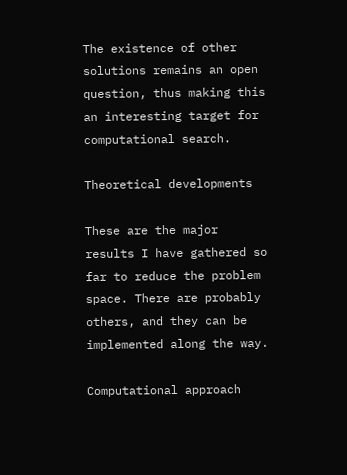The existence of other solutions remains an open question, thus making this an interesting target for computational search.

Theoretical developments

These are the major results I have gathered so far to reduce the problem space. There are probably others, and they can be implemented along the way.

Computational approach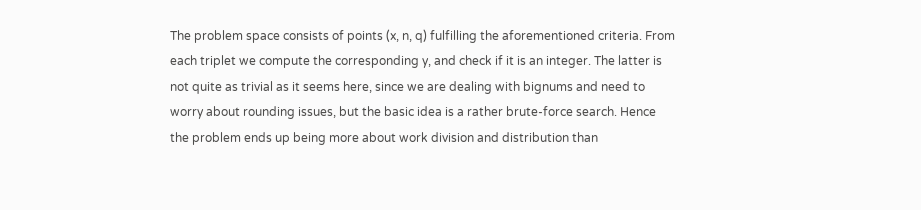The problem space consists of points (x, n, q) fulfilling the aforementioned criteria. From each triplet we compute the corresponding y, and check if it is an integer. The latter is not quite as trivial as it seems here, since we are dealing with bignums and need to worry about rounding issues, but the basic idea is a rather brute-force search. Hence the problem ends up being more about work division and distribution than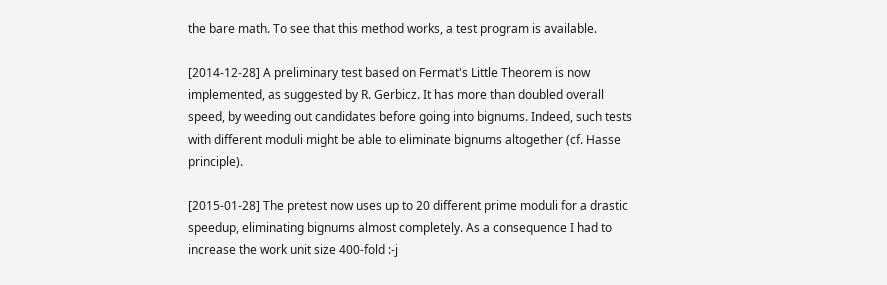the bare math. To see that this method works, a test program is available.

[2014-12-28] A preliminary test based on Fermat's Little Theorem is now implemented, as suggested by R. Gerbicz. It has more than doubled overall speed, by weeding out candidates before going into bignums. Indeed, such tests with different moduli might be able to eliminate bignums altogether (cf. Hasse principle).

[2015-01-28] The pretest now uses up to 20 different prime moduli for a drastic speedup, eliminating bignums almost completely. As a consequence I had to increase the work unit size 400-fold :-j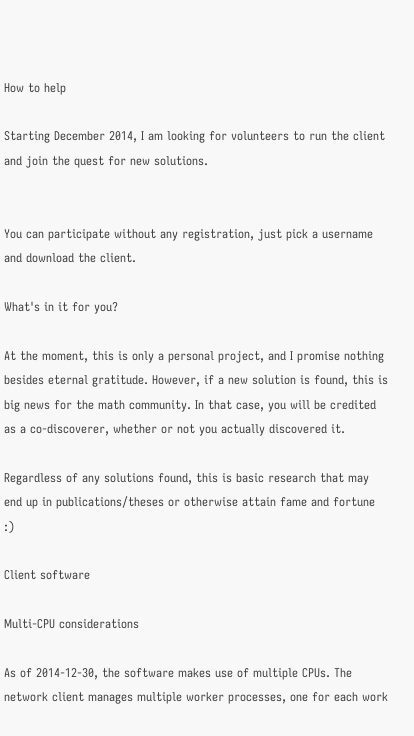How to help

Starting December 2014, I am looking for volunteers to run the client and join the quest for new solutions.


You can participate without any registration, just pick a username and download the client.

What's in it for you?

At the moment, this is only a personal project, and I promise nothing besides eternal gratitude. However, if a new solution is found, this is big news for the math community. In that case, you will be credited as a co-discoverer, whether or not you actually discovered it.

Regardless of any solutions found, this is basic research that may end up in publications/theses or otherwise attain fame and fortune :)

Client software

Multi-CPU considerations

As of 2014-12-30, the software makes use of multiple CPUs. The network client manages multiple worker processes, one for each work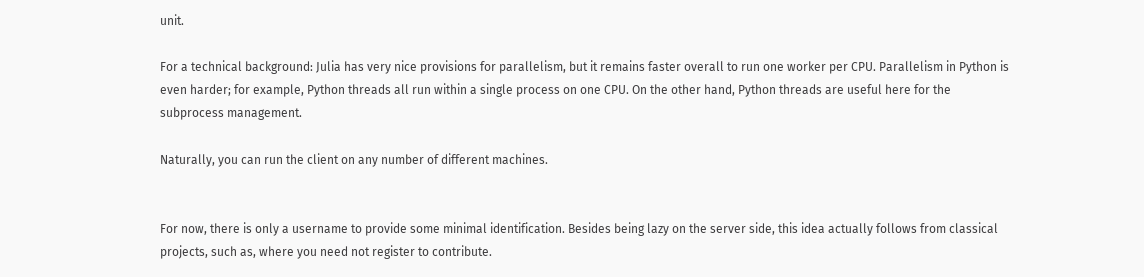unit.

For a technical background: Julia has very nice provisions for parallelism, but it remains faster overall to run one worker per CPU. Parallelism in Python is even harder; for example, Python threads all run within a single process on one CPU. On the other hand, Python threads are useful here for the subprocess management.

Naturally, you can run the client on any number of different machines.


For now, there is only a username to provide some minimal identification. Besides being lazy on the server side, this idea actually follows from classical projects, such as, where you need not register to contribute.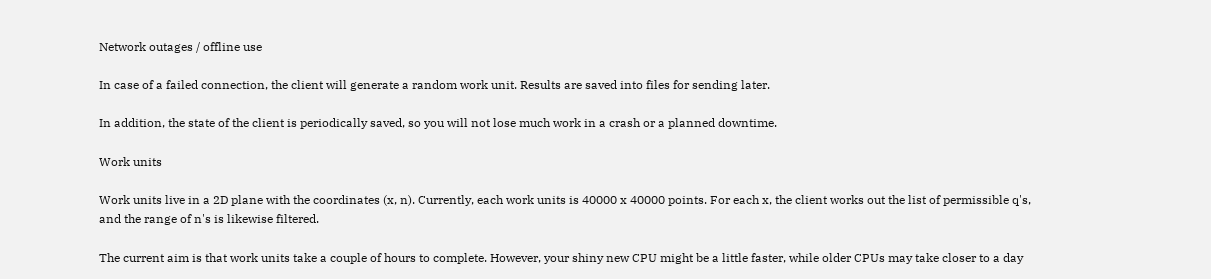Network outages / offline use

In case of a failed connection, the client will generate a random work unit. Results are saved into files for sending later.

In addition, the state of the client is periodically saved, so you will not lose much work in a crash or a planned downtime.

Work units

Work units live in a 2D plane with the coordinates (x, n). Currently, each work units is 40000 x 40000 points. For each x, the client works out the list of permissible q's, and the range of n's is likewise filtered.

The current aim is that work units take a couple of hours to complete. However, your shiny new CPU might be a little faster, while older CPUs may take closer to a day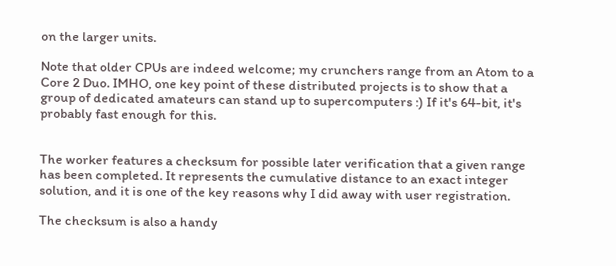on the larger units.

Note that older CPUs are indeed welcome; my crunchers range from an Atom to a Core 2 Duo. IMHO, one key point of these distributed projects is to show that a group of dedicated amateurs can stand up to supercomputers :) If it's 64-bit, it's probably fast enough for this.


The worker features a checksum for possible later verification that a given range has been completed. It represents the cumulative distance to an exact integer solution, and it is one of the key reasons why I did away with user registration.

The checksum is also a handy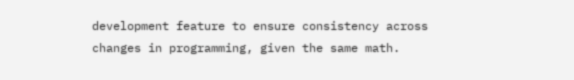development feature to ensure consistency across changes in programming, given the same math.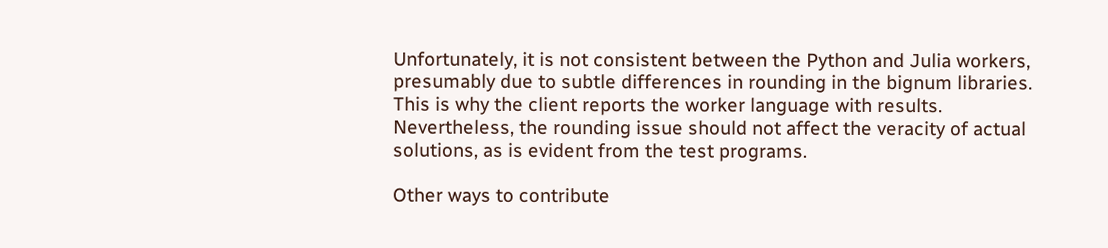Unfortunately, it is not consistent between the Python and Julia workers, presumably due to subtle differences in rounding in the bignum libraries. This is why the client reports the worker language with results. Nevertheless, the rounding issue should not affect the veracity of actual solutions, as is evident from the test programs.

Other ways to contribute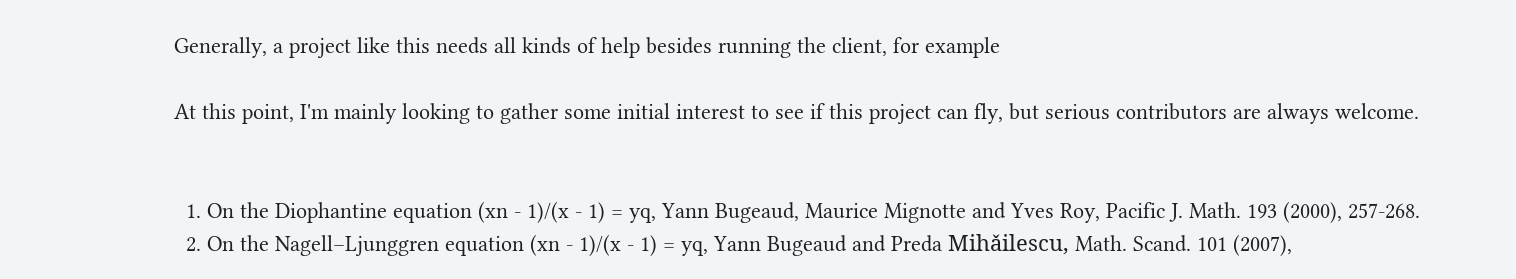Generally, a project like this needs all kinds of help besides running the client, for example

At this point, I'm mainly looking to gather some initial interest to see if this project can fly, but serious contributors are always welcome.


  1. On the Diophantine equation (xn - 1)/(x - 1) = yq, Yann Bugeaud, Maurice Mignotte and Yves Roy, Pacific J. Math. 193 (2000), 257-268.
  2. On the Nagell–Ljunggren equation (xn - 1)/(x - 1) = yq, Yann Bugeaud and Preda Mihǎilescu, Math. Scand. 101 (2007),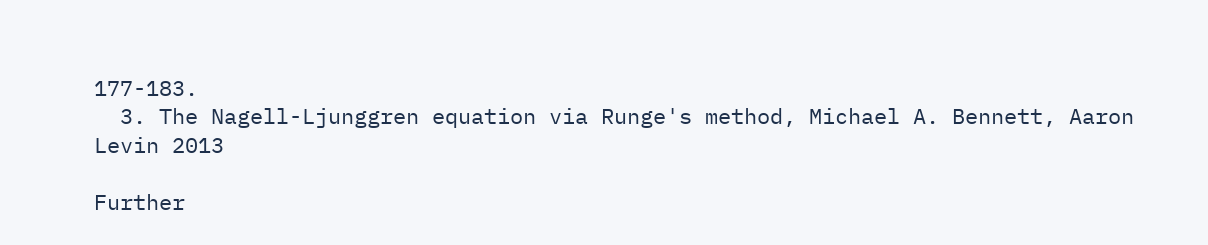177-183.
  3. The Nagell-Ljunggren equation via Runge's method, Michael A. Bennett, Aaron Levin 2013

Further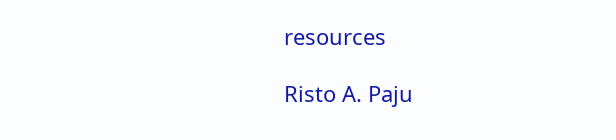resources

Risto A. Paju